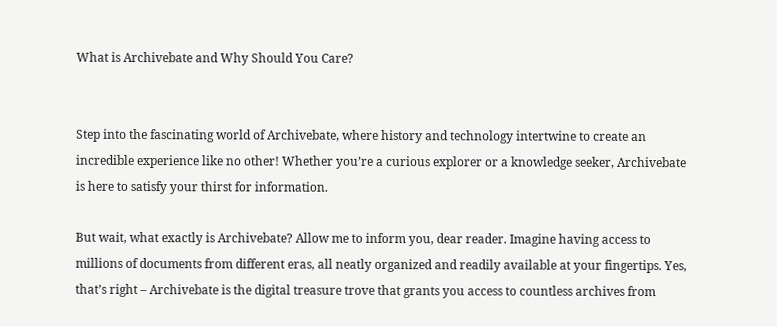What is Archivebate and Why Should You Care?


Step into the fascinating world of Archivebate, where history and technology intertwine to create an incredible experience like no other! Whether you’re a curious explorer or a knowledge seeker, Archivebate is here to satisfy your thirst for information.

But wait, what exactly is Archivebate? Allow me to inform you, dear reader. Imagine having access to millions of documents from different eras, all neatly organized and readily available at your fingertips. Yes, that’s right – Archivebate is the digital treasure trove that grants you access to countless archives from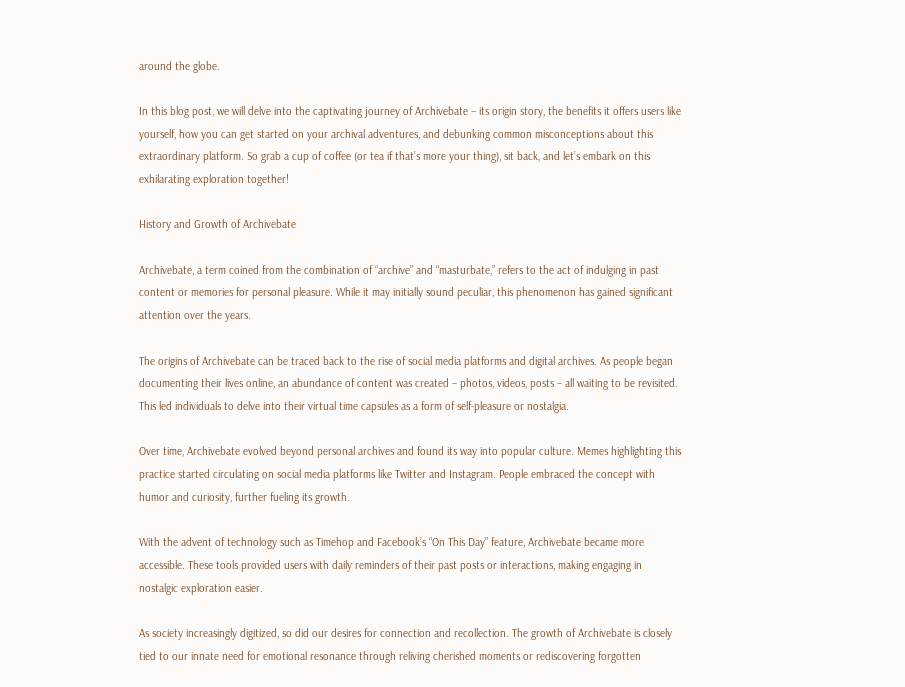around the globe.

In this blog post, we will delve into the captivating journey of Archivebate – its origin story, the benefits it offers users like yourself, how you can get started on your archival adventures, and debunking common misconceptions about this extraordinary platform. So grab a cup of coffee (or tea if that’s more your thing), sit back, and let’s embark on this exhilarating exploration together!

History and Growth of Archivebate

Archivebate, a term coined from the combination of “archive” and “masturbate,” refers to the act of indulging in past content or memories for personal pleasure. While it may initially sound peculiar, this phenomenon has gained significant attention over the years.

The origins of Archivebate can be traced back to the rise of social media platforms and digital archives. As people began documenting their lives online, an abundance of content was created – photos, videos, posts – all waiting to be revisited. This led individuals to delve into their virtual time capsules as a form of self-pleasure or nostalgia.

Over time, Archivebate evolved beyond personal archives and found its way into popular culture. Memes highlighting this practice started circulating on social media platforms like Twitter and Instagram. People embraced the concept with humor and curiosity, further fueling its growth.

With the advent of technology such as Timehop and Facebook’s “On This Day” feature, Archivebate became more accessible. These tools provided users with daily reminders of their past posts or interactions, making engaging in nostalgic exploration easier.

As society increasingly digitized, so did our desires for connection and recollection. The growth of Archivebate is closely tied to our innate need for emotional resonance through reliving cherished moments or rediscovering forgotten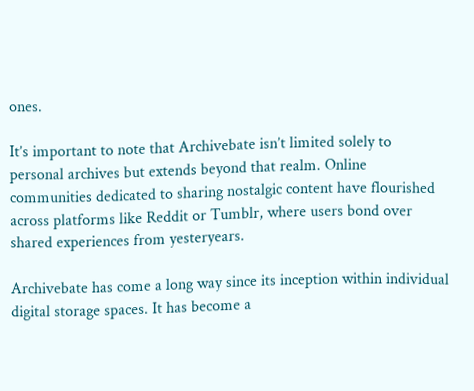ones.

It’s important to note that Archivebate isn’t limited solely to personal archives but extends beyond that realm. Online communities dedicated to sharing nostalgic content have flourished across platforms like Reddit or Tumblr, where users bond over shared experiences from yesteryears.

Archivebate has come a long way since its inception within individual digital storage spaces. It has become a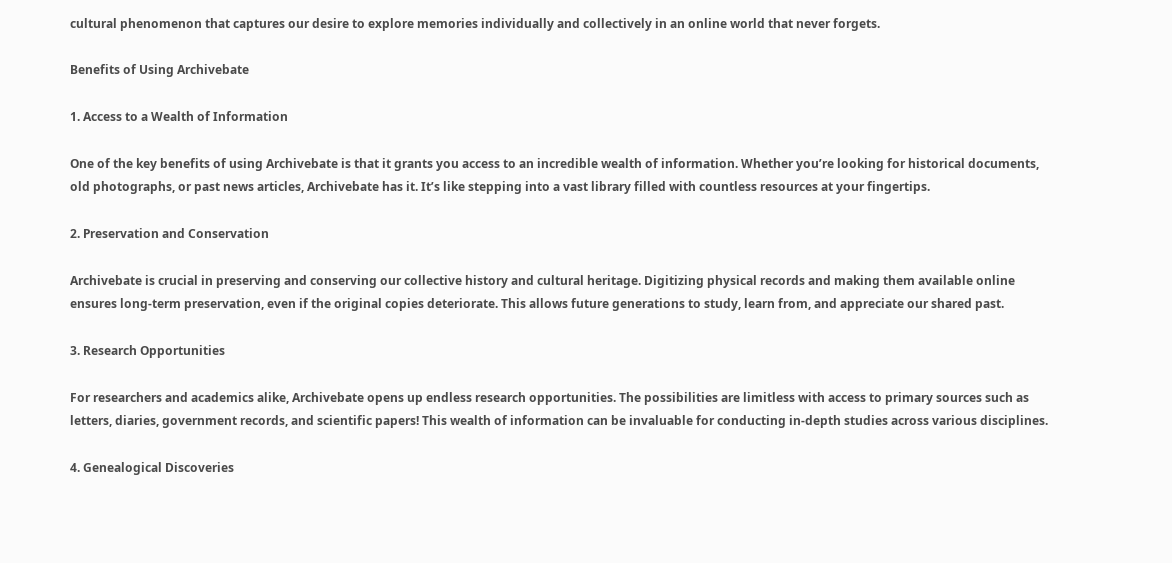cultural phenomenon that captures our desire to explore memories individually and collectively in an online world that never forgets.

Benefits of Using Archivebate

1. Access to a Wealth of Information

One of the key benefits of using Archivebate is that it grants you access to an incredible wealth of information. Whether you’re looking for historical documents, old photographs, or past news articles, Archivebate has it. It’s like stepping into a vast library filled with countless resources at your fingertips.

2. Preservation and Conservation

Archivebate is crucial in preserving and conserving our collective history and cultural heritage. Digitizing physical records and making them available online ensures long-term preservation, even if the original copies deteriorate. This allows future generations to study, learn from, and appreciate our shared past.

3. Research Opportunities

For researchers and academics alike, Archivebate opens up endless research opportunities. The possibilities are limitless with access to primary sources such as letters, diaries, government records, and scientific papers! This wealth of information can be invaluable for conducting in-depth studies across various disciplines.

4. Genealogical Discoveries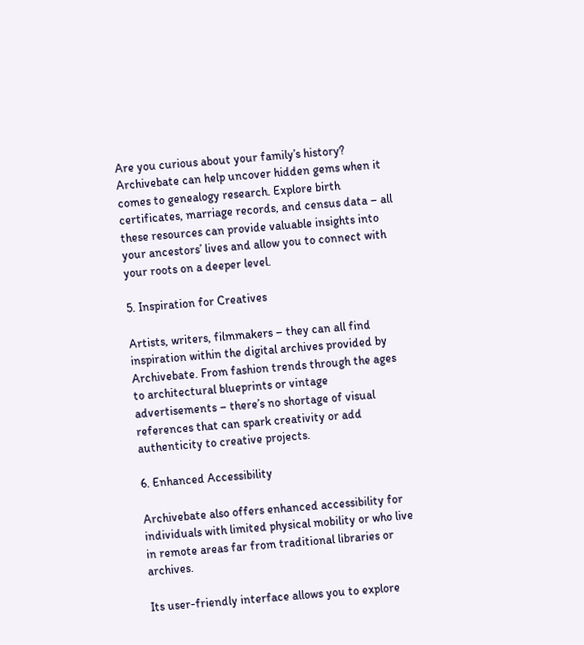Are you curious about your family’s history? Archivebate can help uncover hidden gems when it comes to genealogy research. Explore birth certificates, marriage records, and census data – all these resources can provide valuable insights into your ancestors’ lives and allow you to connect with your roots on a deeper level.

5. Inspiration for Creatives

Artists, writers, filmmakers – they can all find inspiration within the digital archives provided by Archivebate. From fashion trends through the ages to architectural blueprints or vintage advertisements – there’s no shortage of visual references that can spark creativity or add authenticity to creative projects.

6. Enhanced Accessibility

Archivebate also offers enhanced accessibility for individuals with limited physical mobility or who live in remote areas far from traditional libraries or archives.

Its user-friendly interface allows you to explore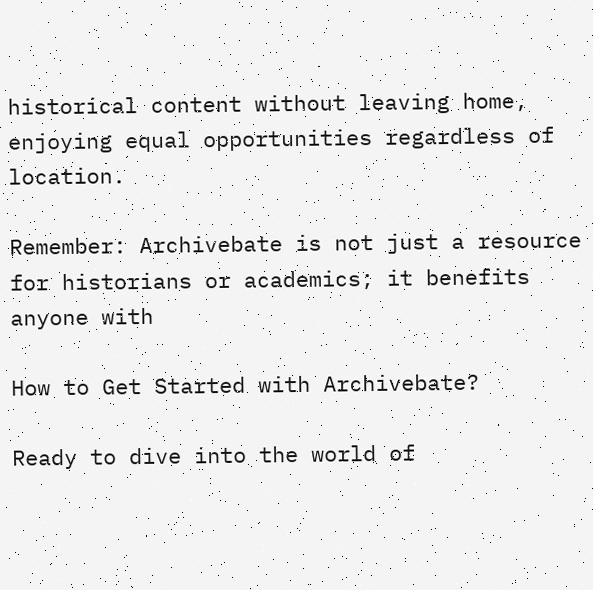historical content without leaving home, enjoying equal opportunities regardless of location.

Remember: Archivebate is not just a resource for historians or academics; it benefits anyone with

How to Get Started with Archivebate?

Ready to dive into the world of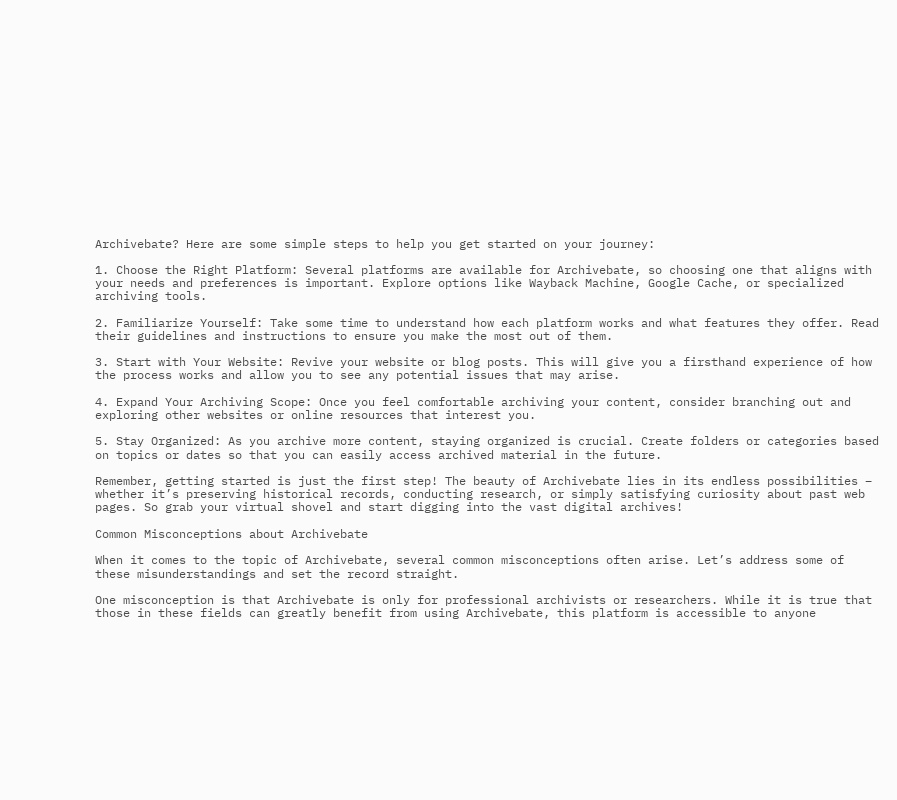Archivebate? Here are some simple steps to help you get started on your journey:

1. Choose the Right Platform: Several platforms are available for Archivebate, so choosing one that aligns with your needs and preferences is important. Explore options like Wayback Machine, Google Cache, or specialized archiving tools.

2. Familiarize Yourself: Take some time to understand how each platform works and what features they offer. Read their guidelines and instructions to ensure you make the most out of them.

3. Start with Your Website: Revive your website or blog posts. This will give you a firsthand experience of how the process works and allow you to see any potential issues that may arise.

4. Expand Your Archiving Scope: Once you feel comfortable archiving your content, consider branching out and exploring other websites or online resources that interest you.

5. Stay Organized: As you archive more content, staying organized is crucial. Create folders or categories based on topics or dates so that you can easily access archived material in the future.

Remember, getting started is just the first step! The beauty of Archivebate lies in its endless possibilities – whether it’s preserving historical records, conducting research, or simply satisfying curiosity about past web pages. So grab your virtual shovel and start digging into the vast digital archives!

Common Misconceptions about Archivebate

When it comes to the topic of Archivebate, several common misconceptions often arise. Let’s address some of these misunderstandings and set the record straight.

One misconception is that Archivebate is only for professional archivists or researchers. While it is true that those in these fields can greatly benefit from using Archivebate, this platform is accessible to anyone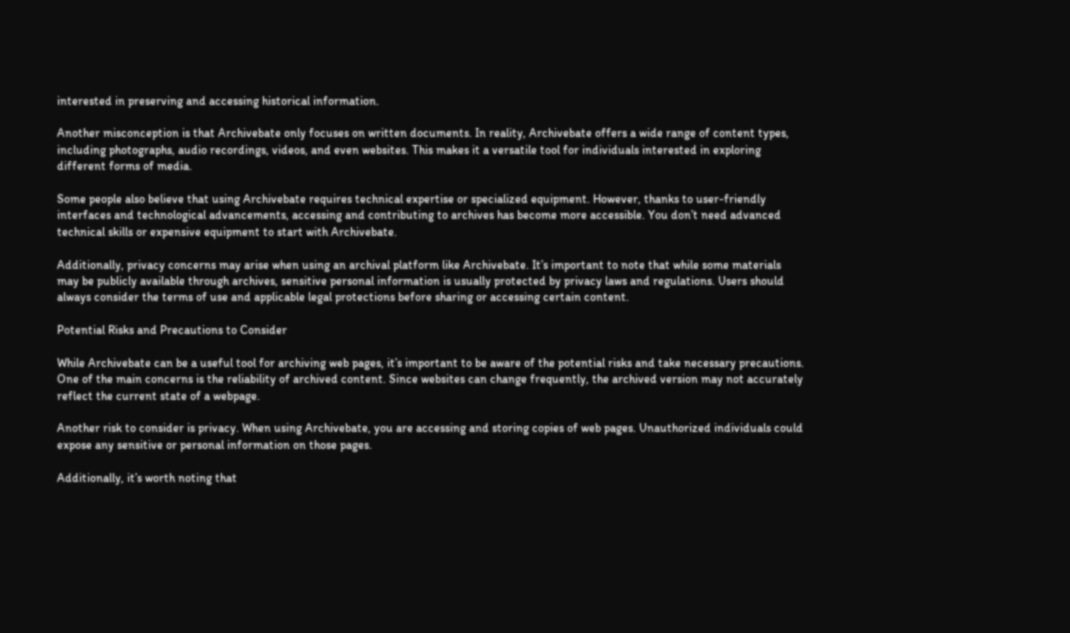interested in preserving and accessing historical information.

Another misconception is that Archivebate only focuses on written documents. In reality, Archivebate offers a wide range of content types, including photographs, audio recordings, videos, and even websites. This makes it a versatile tool for individuals interested in exploring different forms of media.

Some people also believe that using Archivebate requires technical expertise or specialized equipment. However, thanks to user-friendly interfaces and technological advancements, accessing and contributing to archives has become more accessible. You don’t need advanced technical skills or expensive equipment to start with Archivebate.

Additionally, privacy concerns may arise when using an archival platform like Archivebate. It’s important to note that while some materials may be publicly available through archives, sensitive personal information is usually protected by privacy laws and regulations. Users should always consider the terms of use and applicable legal protections before sharing or accessing certain content.

Potential Risks and Precautions to Consider

While Archivebate can be a useful tool for archiving web pages, it’s important to be aware of the potential risks and take necessary precautions. One of the main concerns is the reliability of archived content. Since websites can change frequently, the archived version may not accurately reflect the current state of a webpage.

Another risk to consider is privacy. When using Archivebate, you are accessing and storing copies of web pages. Unauthorized individuals could expose any sensitive or personal information on those pages.

Additionally, it’s worth noting that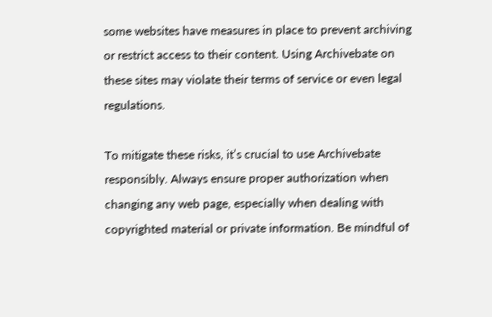some websites have measures in place to prevent archiving or restrict access to their content. Using Archivebate on these sites may violate their terms of service or even legal regulations.

To mitigate these risks, it’s crucial to use Archivebate responsibly. Always ensure proper authorization when changing any web page, especially when dealing with copyrighted material or private information. Be mindful of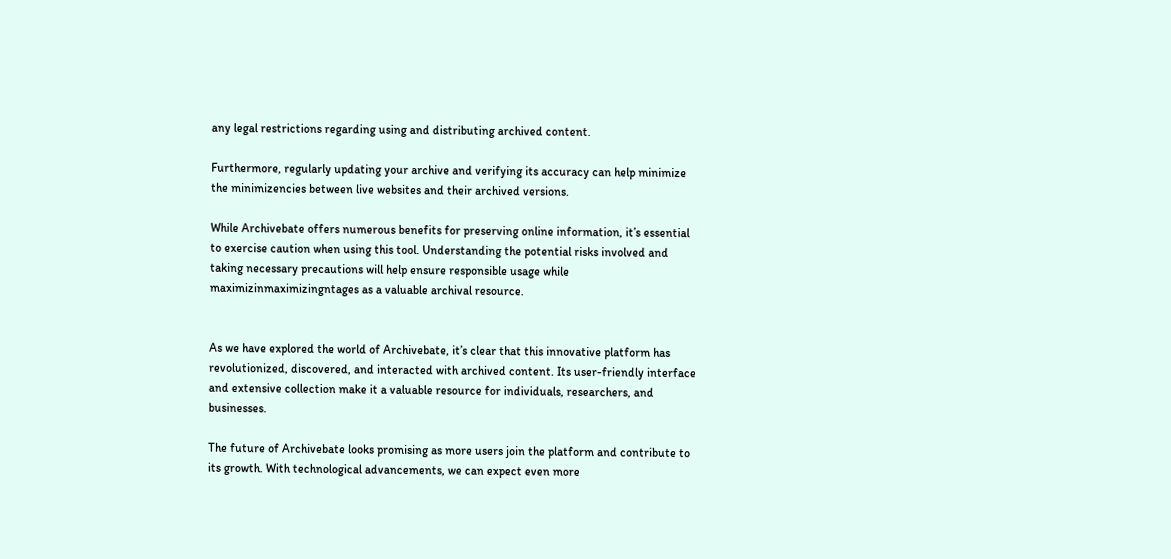any legal restrictions regarding using and distributing archived content.

Furthermore, regularly updating your archive and verifying its accuracy can help minimize the minimizencies between live websites and their archived versions.

While Archivebate offers numerous benefits for preserving online information, it’s essential to exercise caution when using this tool. Understanding the potential risks involved and taking necessary precautions will help ensure responsible usage while maximizinmaximizingntages as a valuable archival resource.


As we have explored the world of Archivebate, it’s clear that this innovative platform has revolutionized, discovered, and interacted with archived content. Its user-friendly interface and extensive collection make it a valuable resource for individuals, researchers, and businesses.

The future of Archivebate looks promising as more users join the platform and contribute to its growth. With technological advancements, we can expect even more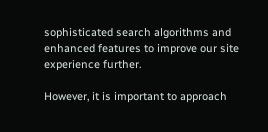sophisticated search algorithms and enhanced features to improve our site experience further.

However, it is important to approach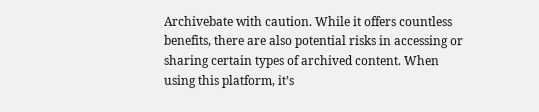Archivebate with caution. While it offers countless benefits, there are also potential risks in accessing or sharing certain types of archived content. When using this platform, it’s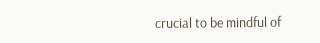crucial to be mindful of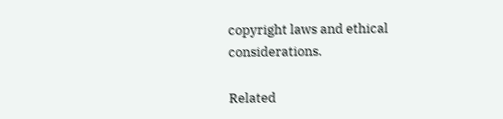copyright laws and ethical considerations.

Related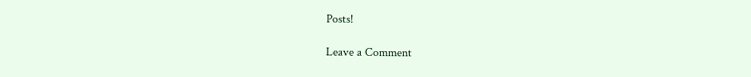Posts!

Leave a Comment